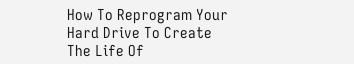How To Reprogram Your Hard Drive To Create The Life Of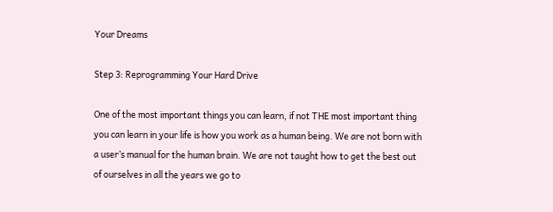Your Dreams

Step 3: Reprogramming Your Hard Drive

One of the most important things you can learn, if not THE most important thing you can learn in your life is how you work as a human being. We are not born with a user’s manual for the human brain. We are not taught how to get the best out of ourselves in all the years we go to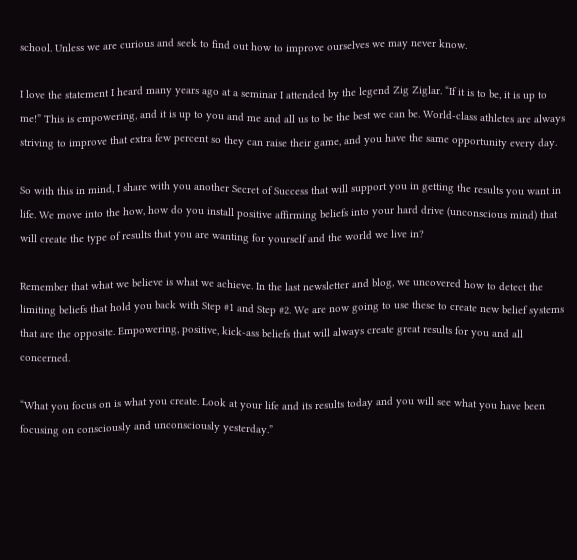school. Unless we are curious and seek to find out how to improve ourselves we may never know.

I love the statement I heard many years ago at a seminar I attended by the legend Zig Ziglar. “If it is to be, it is up to me!” This is empowering, and it is up to you and me and all us to be the best we can be. World-class athletes are always striving to improve that extra few percent so they can raise their game, and you have the same opportunity every day.

So with this in mind, I share with you another Secret of Success that will support you in getting the results you want in life. We move into the how, how do you install positive affirming beliefs into your hard drive (unconscious mind) that will create the type of results that you are wanting for yourself and the world we live in?

Remember that what we believe is what we achieve. In the last newsletter and blog, we uncovered how to detect the limiting beliefs that hold you back with Step #1 and Step #2. We are now going to use these to create new belief systems that are the opposite. Empowering, positive, kick-ass beliefs that will always create great results for you and all concerned.

“What you focus on is what you create. Look at your life and its results today and you will see what you have been focusing on consciously and unconsciously yesterday.”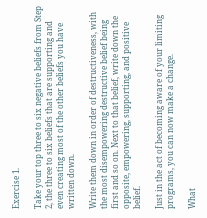Exercise 1.

Take your top three to six negative beliefs from Step 2, the three to six beliefs that are supporting and even creating most of the other beliefs you have written down.

Write them down in order of destructiveness, with the most disempowering destructive belief being first and so on. Next to that belief, write down the opposite, empowering, supporting, and positive belief.

Just in the act of becoming aware of your limiting programs, you can now make a change.

What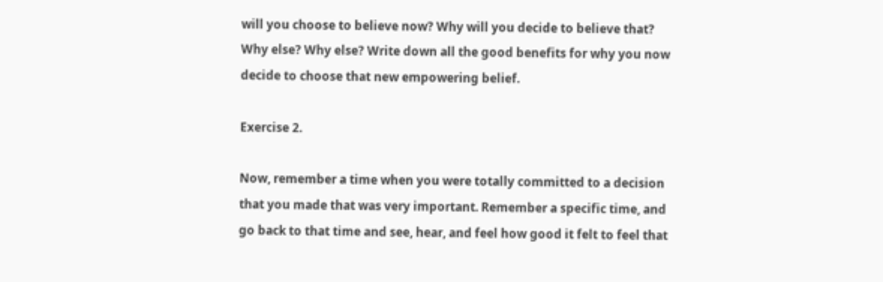will you choose to believe now? Why will you decide to believe that? Why else? Why else? Write down all the good benefits for why you now decide to choose that new empowering belief.

Exercise 2.

Now, remember a time when you were totally committed to a decision that you made that was very important. Remember a specific time, and go back to that time and see, hear, and feel how good it felt to feel that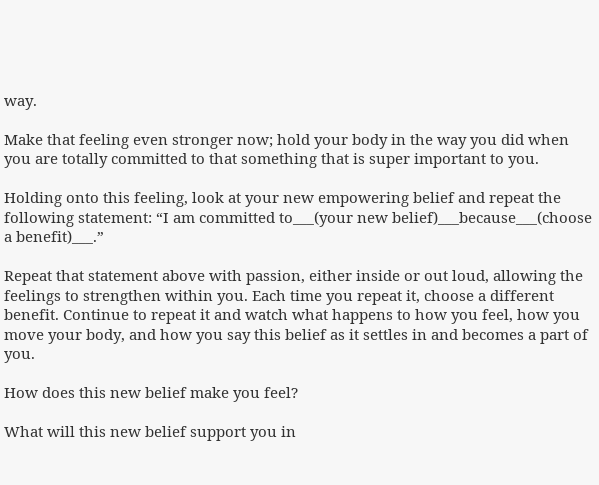way.

Make that feeling even stronger now; hold your body in the way you did when you are totally committed to that something that is super important to you.

Holding onto this feeling, look at your new empowering belief and repeat the following statement: “I am committed to___(your new belief)___because___(choose a benefit)___.”

Repeat that statement above with passion, either inside or out loud, allowing the feelings to strengthen within you. Each time you repeat it, choose a different benefit. Continue to repeat it and watch what happens to how you feel, how you move your body, and how you say this belief as it settles in and becomes a part of you.

How does this new belief make you feel?

What will this new belief support you in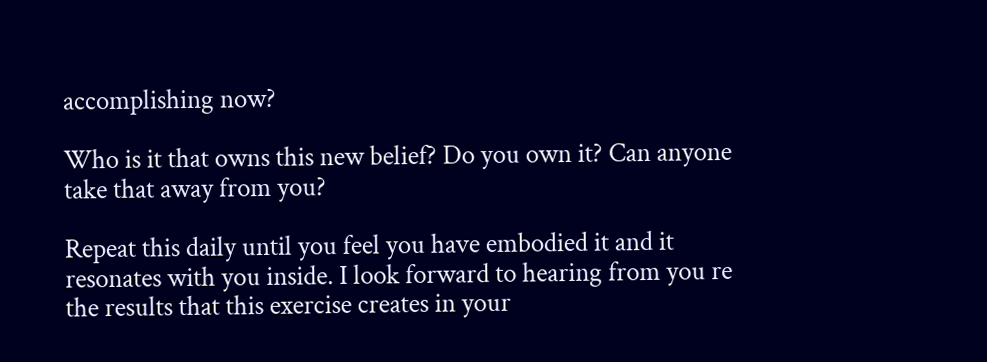accomplishing now?

Who is it that owns this new belief? Do you own it? Can anyone take that away from you?

Repeat this daily until you feel you have embodied it and it resonates with you inside. I look forward to hearing from you re the results that this exercise creates in your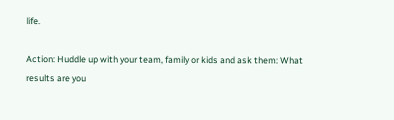life.

Action: Huddle up with your team, family or kids and ask them: What results are you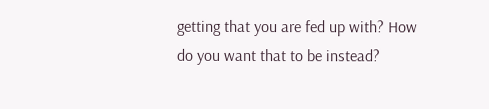getting that you are fed up with? How do you want that to be instead?